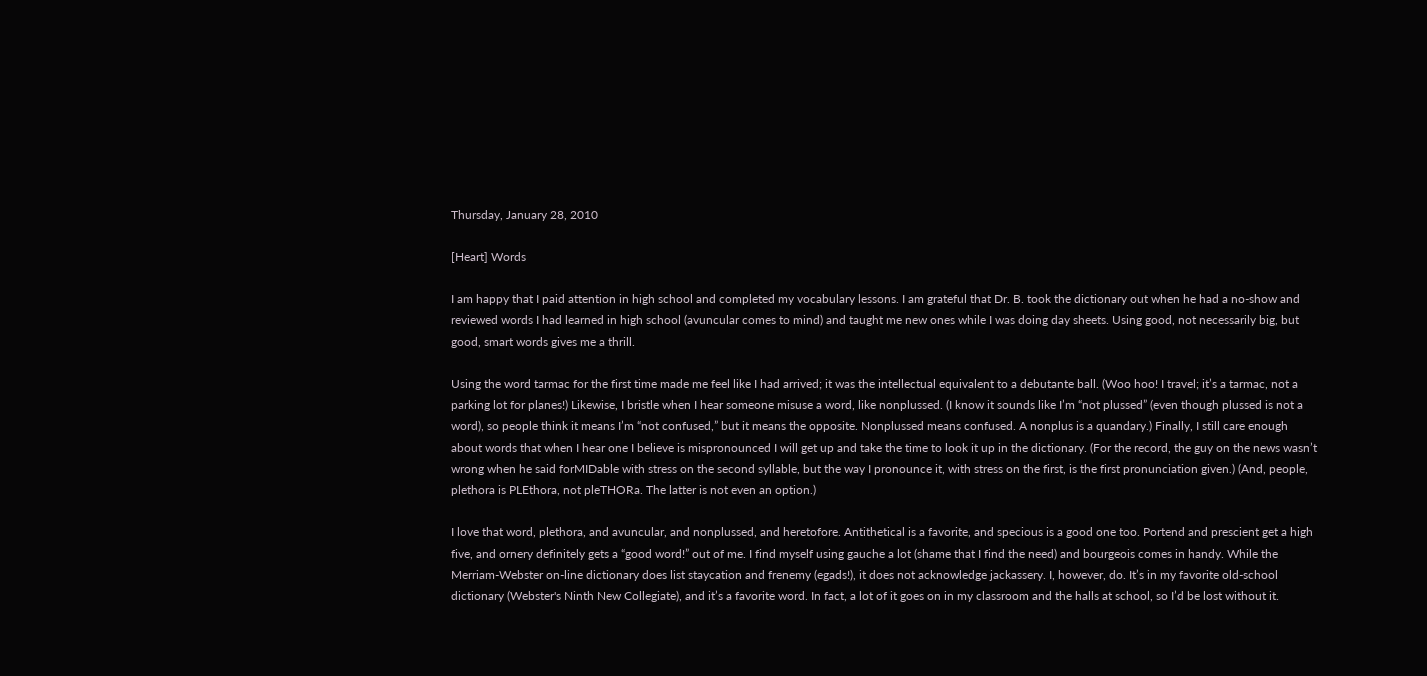Thursday, January 28, 2010

[Heart] Words

I am happy that I paid attention in high school and completed my vocabulary lessons. I am grateful that Dr. B. took the dictionary out when he had a no-show and reviewed words I had learned in high school (avuncular comes to mind) and taught me new ones while I was doing day sheets. Using good, not necessarily big, but good, smart words gives me a thrill.

Using the word tarmac for the first time made me feel like I had arrived; it was the intellectual equivalent to a debutante ball. (Woo hoo! I travel; it’s a tarmac, not a parking lot for planes!) Likewise, I bristle when I hear someone misuse a word, like nonplussed. (I know it sounds like I’m “not plussed” (even though plussed is not a word), so people think it means I’m “not confused,” but it means the opposite. Nonplussed means confused. A nonplus is a quandary.) Finally, I still care enough about words that when I hear one I believe is mispronounced I will get up and take the time to look it up in the dictionary. (For the record, the guy on the news wasn’t wrong when he said forMIDable with stress on the second syllable, but the way I pronounce it, with stress on the first, is the first pronunciation given.) (And, people, plethora is PLEthora, not pleTHORa. The latter is not even an option.)

I love that word, plethora, and avuncular, and nonplussed, and heretofore. Antithetical is a favorite, and specious is a good one too. Portend and prescient get a high five, and ornery definitely gets a “good word!” out of me. I find myself using gauche a lot (shame that I find the need) and bourgeois comes in handy. While the Merriam-Webster on-line dictionary does list staycation and frenemy (egads!), it does not acknowledge jackassery. I, however, do. It’s in my favorite old-school dictionary (Webster's Ninth New Collegiate), and it’s a favorite word. In fact, a lot of it goes on in my classroom and the halls at school, so I’d be lost without it.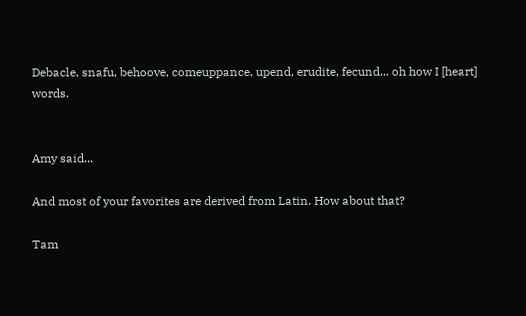Debacle, snafu, behoove, comeuppance, upend, erudite, fecund... oh how I [heart] words.


Amy said...

And most of your favorites are derived from Latin. How about that?

Tam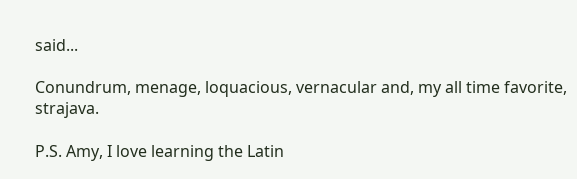said...

Conundrum, menage, loquacious, vernacular and, my all time favorite, strajava.

P.S. Amy, I love learning the Latin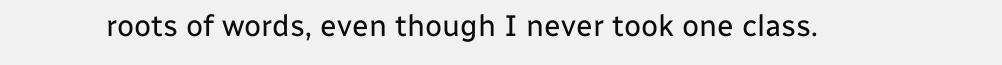roots of words, even though I never took one class.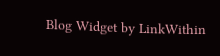Blog Widget by LinkWithin